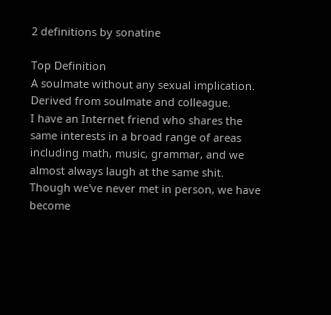2 definitions by sonatine

Top Definition
A soulmate without any sexual implication. Derived from soulmate and colleague.
I have an Internet friend who shares the same interests in a broad range of areas including math, music, grammar, and we almost always laugh at the same shit. Though we've never met in person, we have become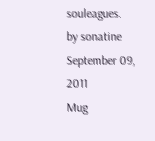souleagues.
by sonatine September 09, 2011
Mug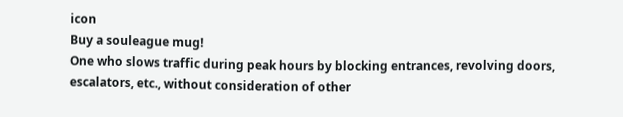icon
Buy a souleague mug!
One who slows traffic during peak hours by blocking entrances, revolving doors, escalators, etc., without consideration of other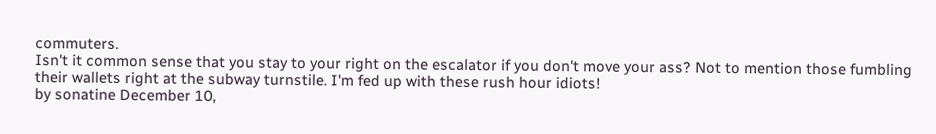commuters.
Isn't it common sense that you stay to your right on the escalator if you don't move your ass? Not to mention those fumbling their wallets right at the subway turnstile. I'm fed up with these rush hour idiots!
by sonatine December 10,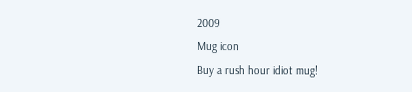2009
Mug icon
Buy a rush hour idiot mug!